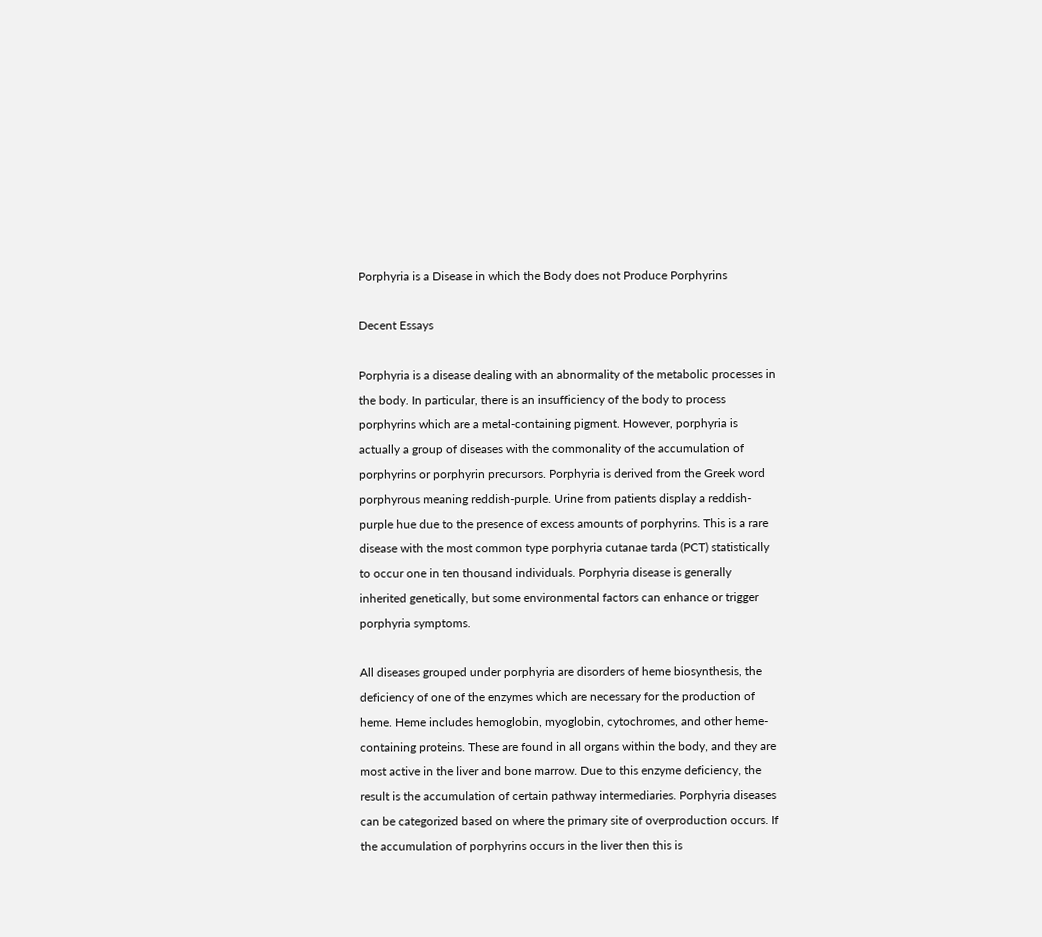Porphyria is a Disease in which the Body does not Produce Porphyrins

Decent Essays

Porphyria is a disease dealing with an abnormality of the metabolic processes in the body. In particular, there is an insufficiency of the body to process porphyrins which are a metal-containing pigment. However, porphyria is actually a group of diseases with the commonality of the accumulation of porphyrins or porphyrin precursors. Porphyria is derived from the Greek word porphyrous meaning reddish-purple. Urine from patients display a reddish-purple hue due to the presence of excess amounts of porphyrins. This is a rare disease with the most common type porphyria cutanae tarda (PCT) statistically to occur one in ten thousand individuals. Porphyria disease is generally inherited genetically, but some environmental factors can enhance or trigger porphyria symptoms.

All diseases grouped under porphyria are disorders of heme biosynthesis, the deficiency of one of the enzymes which are necessary for the production of heme. Heme includes hemoglobin, myoglobin, cytochromes, and other heme-containing proteins. These are found in all organs within the body, and they are most active in the liver and bone marrow. Due to this enzyme deficiency, the result is the accumulation of certain pathway intermediaries. Porphyria diseases can be categorized based on where the primary site of overproduction occurs. If the accumulation of porphyrins occurs in the liver then this is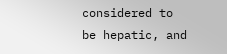considered to be hepatic, and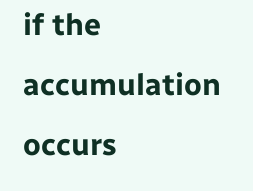if the accumulation occurs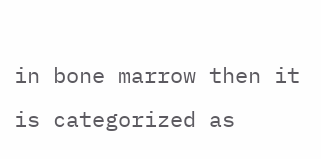in bone marrow then it is categorized as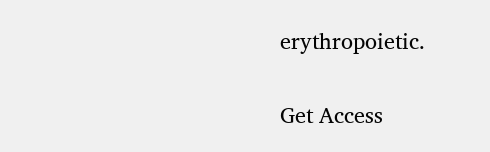erythropoietic.

Get Access